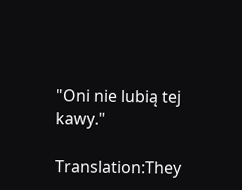"Oni nie lubią tej kawy."

Translation:They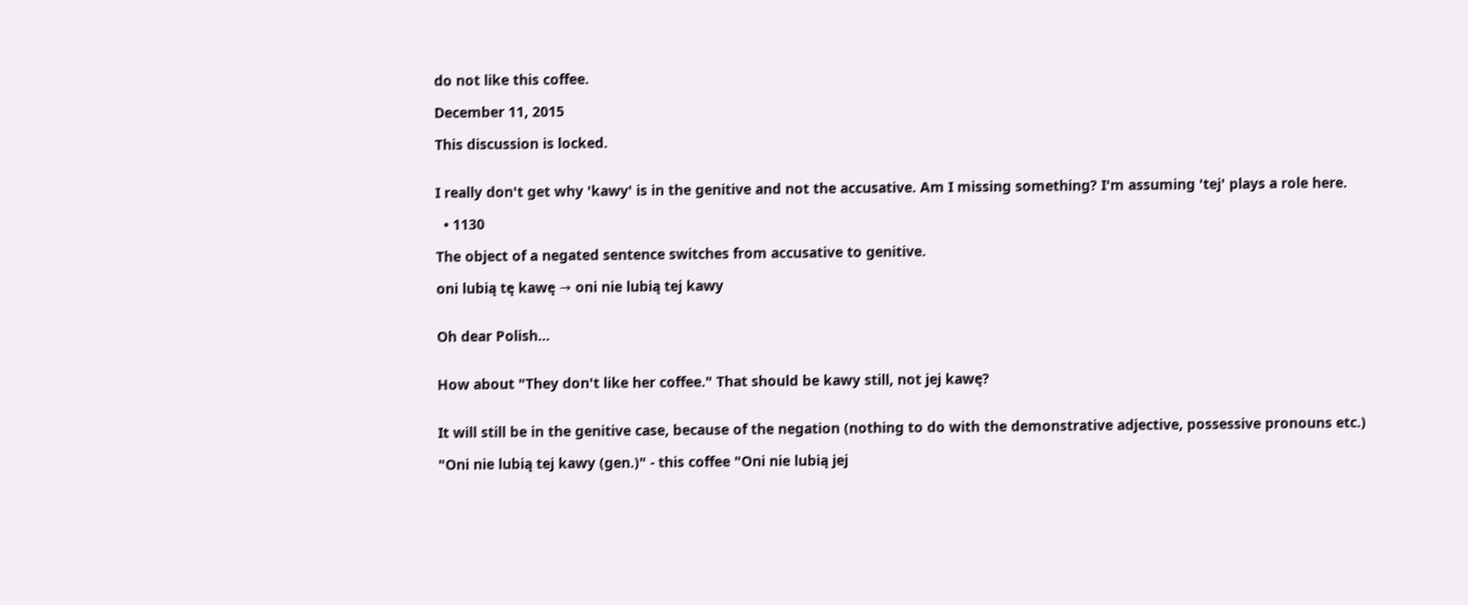do not like this coffee.

December 11, 2015

This discussion is locked.


I really don't get why 'kawy' is in the genitive and not the accusative. Am I missing something? I'm assuming 'tej' plays a role here.

  • 1130

The object of a negated sentence switches from accusative to genitive.

oni lubią tę kawę → oni nie lubią tej kawy


Oh dear Polish...


How about "They don't like her coffee." That should be kawy still, not jej kawę?


It will still be in the genitive case, because of the negation (nothing to do with the demonstrative adjective, possessive pronouns etc.)

"Oni nie lubią tej kawy (gen.)" - this coffee "Oni nie lubią jej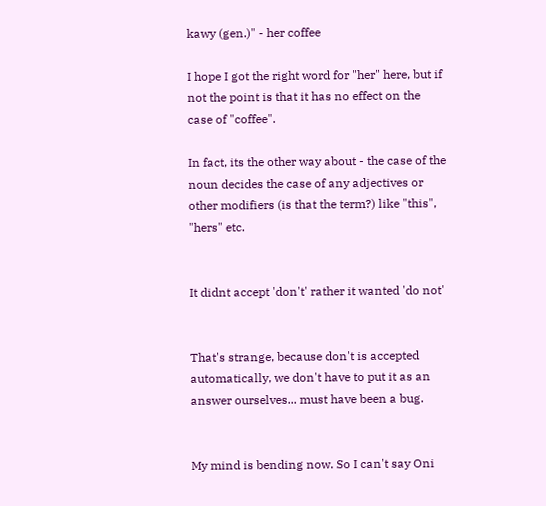kawy (gen.)" - her coffee

I hope I got the right word for "her" here, but if not the point is that it has no effect on the case of "coffee".

In fact, its the other way about - the case of the noun decides the case of any adjectives or other modifiers (is that the term?) like "this", "hers" etc.


It didnt accept 'don't' rather it wanted 'do not'


That's strange, because don't is accepted automatically, we don't have to put it as an answer ourselves... must have been a bug.


My mind is bending now. So I can't say Oni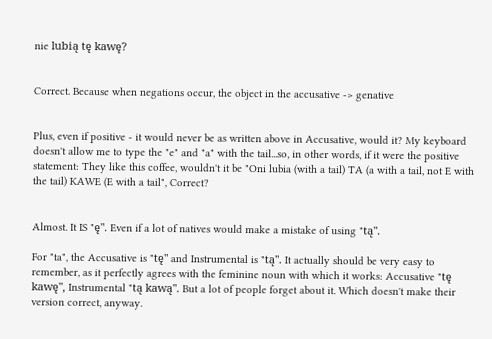nie lubią tę kawę?


Correct. Because when negations occur, the object in the accusative -> genative


Plus, even if positive - it would never be as written above in Accusative, would it? My keyboard doesn't allow me to type the "e" and "a" with the tail...so, in other words, if it were the positive statement: They like this coffee, wouldn't it be "Oni lubia (with a tail) TA (a with a tail, not E with the tail) KAWE (E with a tail", Correct?


Almost. It IS "ę". Even if a lot of natives would make a mistake of using "tą".

For "ta", the Accusative is "tę" and Instrumental is "tą". It actually should be very easy to remember, as it perfectly agrees with the feminine noun with which it works: Accusative "tę kawę", Instrumental "tą kawą". But a lot of people forget about it. Which doesn't make their version correct, anyway.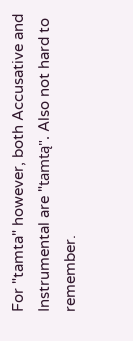For "tamta" however, both Accusative and Instrumental are "tamtą". Also not hard to remember.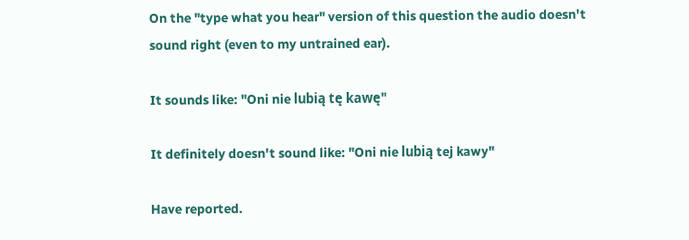On the "type what you hear" version of this question the audio doesn't sound right (even to my untrained ear).

It sounds like: "Oni nie lubią tę kawę"

It definitely doesn't sound like: "Oni nie lubią tej kawy"

Have reported.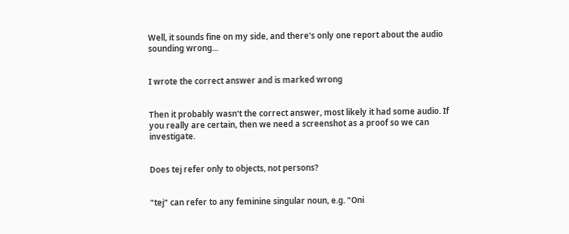Well, it sounds fine on my side, and there's only one report about the audio sounding wrong...


I wrote the correct answer and is marked wrong


Then it probably wasn't the correct answer, most likely it had some audio. If you really are certain, then we need a screenshot as a proof so we can investigate.


Does tej refer only to objects, not persons?


"tej" can refer to any feminine singular noun, e.g. "Oni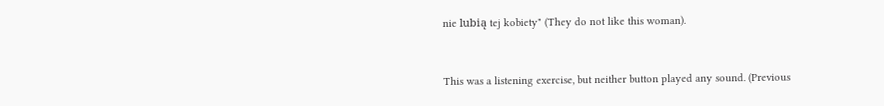nie lubią tej kobiety" (They do not like this woman).


This was a listening exercise, but neither button played any sound. (Previous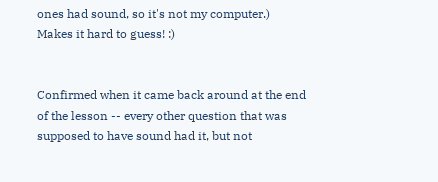ones had sound, so it's not my computer.) Makes it hard to guess! :)


Confirmed when it came back around at the end of the lesson -- every other question that was supposed to have sound had it, but not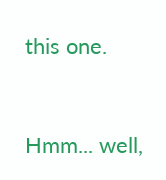this one.


Hmm... well,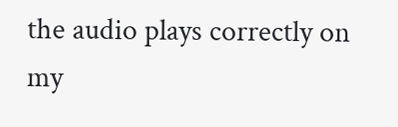the audio plays correctly on my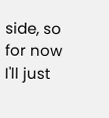side, so for now I'll just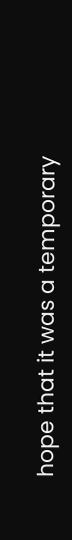hope that it was a temporary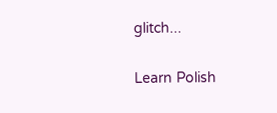glitch...

Learn Polish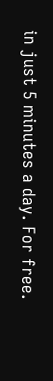in just 5 minutes a day. For free.